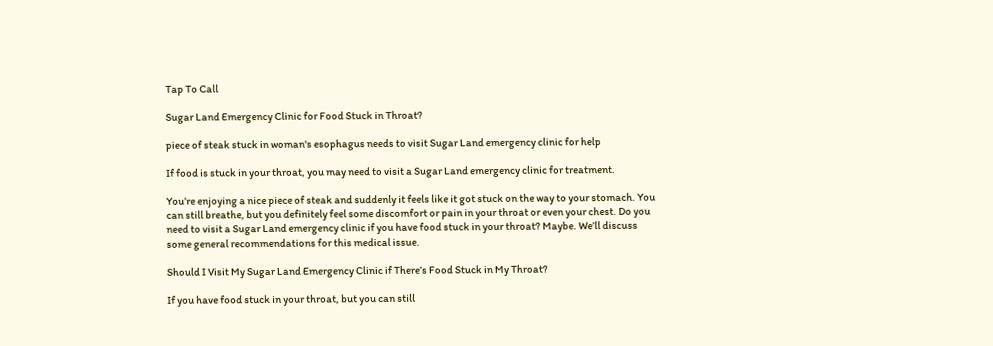Tap To Call

Sugar Land Emergency Clinic for Food Stuck in Throat?

piece of steak stuck in woman's esophagus needs to visit Sugar Land emergency clinic for help

If food is stuck in your throat, you may need to visit a Sugar Land emergency clinic for treatment.

You’re enjoying a nice piece of steak and suddenly it feels like it got stuck on the way to your stomach. You can still breathe, but you definitely feel some discomfort or pain in your throat or even your chest. Do you need to visit a Sugar Land emergency clinic if you have food stuck in your throat? Maybe. We’ll discuss some general recommendations for this medical issue.

Should I Visit My Sugar Land Emergency Clinic if There’s Food Stuck in My Throat?

If you have food stuck in your throat, but you can still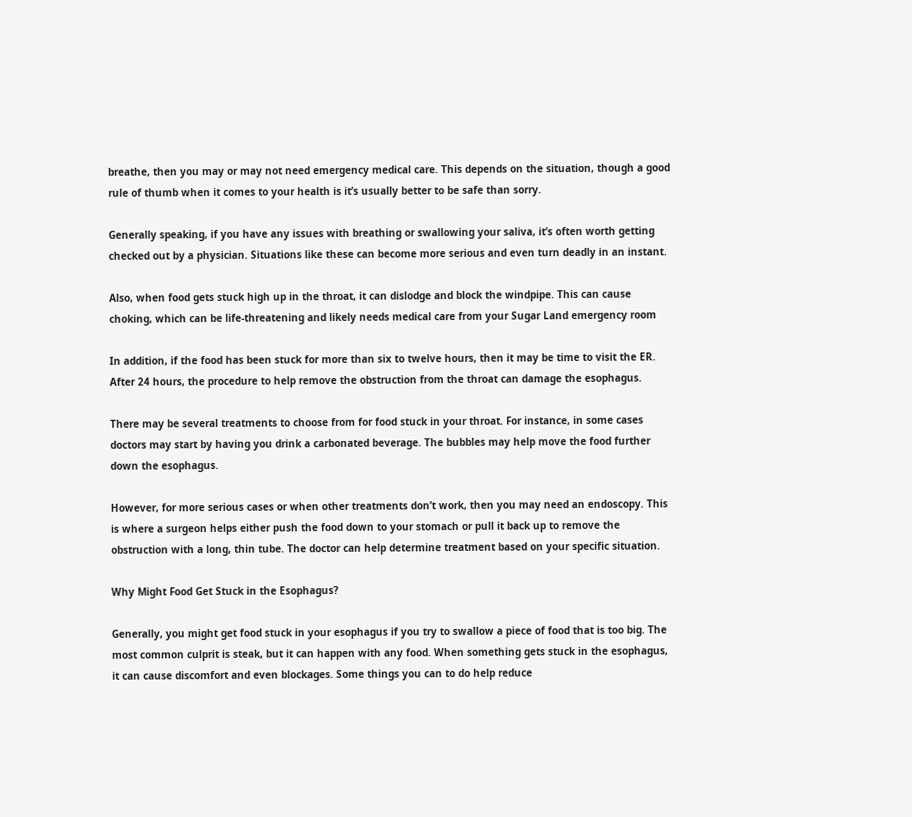breathe, then you may or may not need emergency medical care. This depends on the situation, though a good rule of thumb when it comes to your health is it’s usually better to be safe than sorry.

Generally speaking, if you have any issues with breathing or swallowing your saliva, it’s often worth getting checked out by a physician. Situations like these can become more serious and even turn deadly in an instant.

Also, when food gets stuck high up in the throat, it can dislodge and block the windpipe. This can cause choking, which can be life-threatening and likely needs medical care from your Sugar Land emergency room

In addition, if the food has been stuck for more than six to twelve hours, then it may be time to visit the ER. After 24 hours, the procedure to help remove the obstruction from the throat can damage the esophagus.

There may be several treatments to choose from for food stuck in your throat. For instance, in some cases doctors may start by having you drink a carbonated beverage. The bubbles may help move the food further down the esophagus.

However, for more serious cases or when other treatments don’t work, then you may need an endoscopy. This is where a surgeon helps either push the food down to your stomach or pull it back up to remove the obstruction with a long, thin tube. The doctor can help determine treatment based on your specific situation.

Why Might Food Get Stuck in the Esophagus?

Generally, you might get food stuck in your esophagus if you try to swallow a piece of food that is too big. The most common culprit is steak, but it can happen with any food. When something gets stuck in the esophagus, it can cause discomfort and even blockages. Some things you can to do help reduce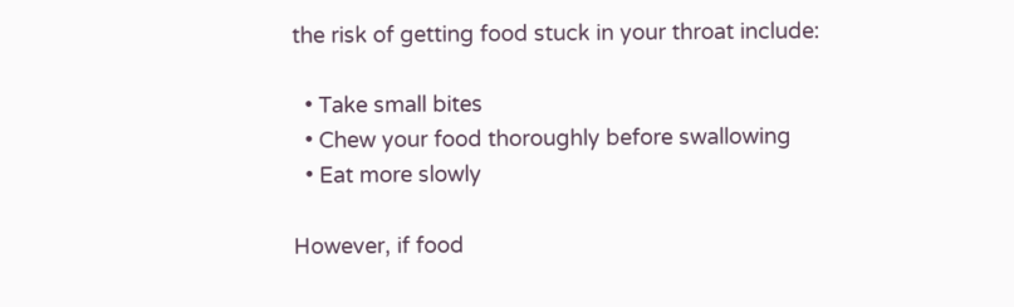the risk of getting food stuck in your throat include:

  • Take small bites
  • Chew your food thoroughly before swallowing
  • Eat more slowly

However, if food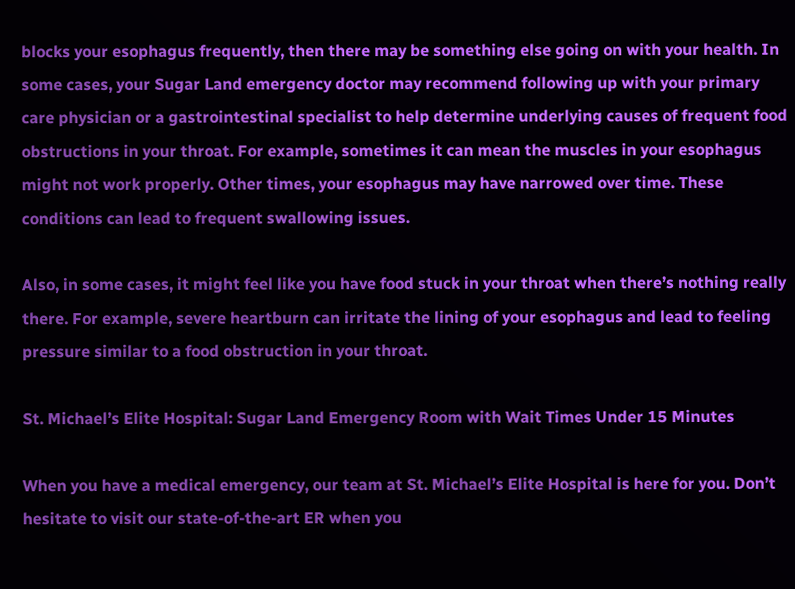blocks your esophagus frequently, then there may be something else going on with your health. In some cases, your Sugar Land emergency doctor may recommend following up with your primary care physician or a gastrointestinal specialist to help determine underlying causes of frequent food obstructions in your throat. For example, sometimes it can mean the muscles in your esophagus might not work properly. Other times, your esophagus may have narrowed over time. These conditions can lead to frequent swallowing issues.

Also, in some cases, it might feel like you have food stuck in your throat when there’s nothing really there. For example, severe heartburn can irritate the lining of your esophagus and lead to feeling pressure similar to a food obstruction in your throat.

St. Michael’s Elite Hospital: Sugar Land Emergency Room with Wait Times Under 15 Minutes

When you have a medical emergency, our team at St. Michael’s Elite Hospital is here for you. Don’t hesitate to visit our state-of-the-art ER when you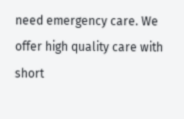need emergency care. We offer high quality care with short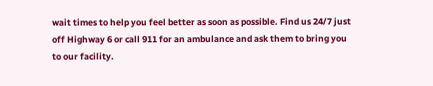wait times to help you feel better as soon as possible. Find us 24/7 just off Highway 6 or call 911 for an ambulance and ask them to bring you to our facility.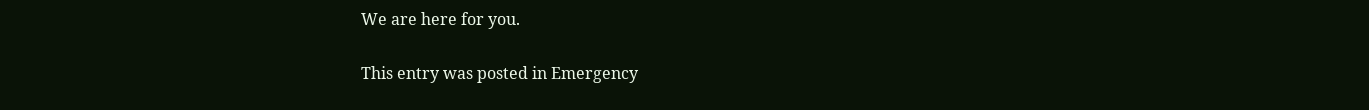We are here for you.

This entry was posted in Emergency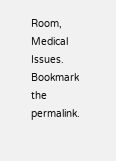Room, Medical Issues. Bookmark the permalink.